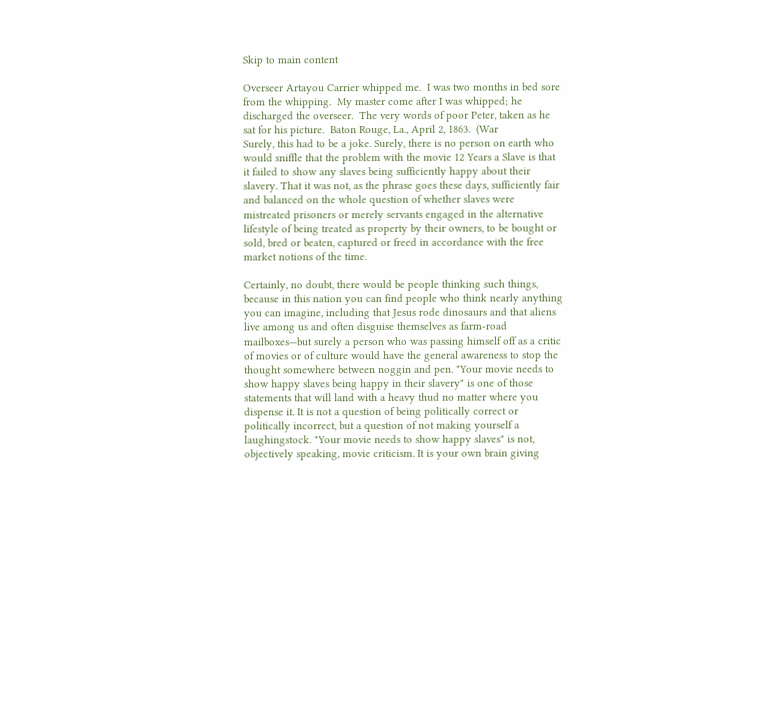Skip to main content

Overseer Artayou Carrier whipped me.  I was two months in bed sore from the whipping.  My master come after I was whipped; he discharged the overseer.  The very words of poor Peter, taken as he sat for his picture.  Baton Rouge, La., April 2, 1863.  (War
Surely, this had to be a joke. Surely, there is no person on earth who would sniffle that the problem with the movie 12 Years a Slave is that it failed to show any slaves being sufficiently happy about their slavery. That it was not, as the phrase goes these days, sufficiently fair and balanced on the whole question of whether slaves were mistreated prisoners or merely servants engaged in the alternative lifestyle of being treated as property by their owners, to be bought or sold, bred or beaten, captured or freed in accordance with the free market notions of the time.

Certainly, no doubt, there would be people thinking such things, because in this nation you can find people who think nearly anything you can imagine, including that Jesus rode dinosaurs and that aliens live among us and often disguise themselves as farm-road mailboxes—but surely a person who was passing himself off as a critic of movies or of culture would have the general awareness to stop the thought somewhere between noggin and pen. "Your movie needs to show happy slaves being happy in their slavery" is one of those statements that will land with a heavy thud no matter where you dispense it. It is not a question of being politically correct or politically incorrect, but a question of not making yourself a laughingstock. "Your movie needs to show happy slaves" is not, objectively speaking, movie criticism. It is your own brain giving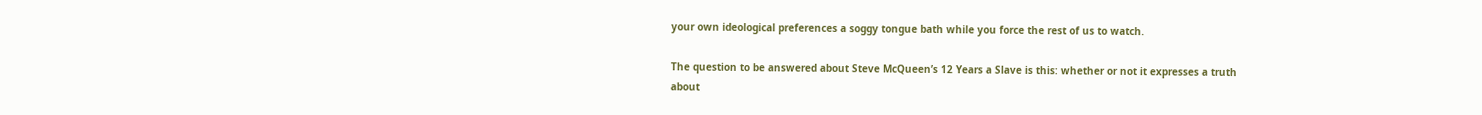your own ideological preferences a soggy tongue bath while you force the rest of us to watch.

The question to be answered about Steve McQueen’s 12 Years a Slave is this: whether or not it expresses a truth about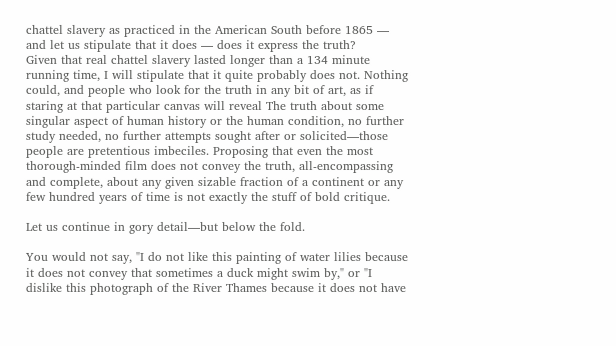chattel slavery as practiced in the American South before 1865 — and let us stipulate that it does — does it express the truth?
Given that real chattel slavery lasted longer than a 134 minute running time, I will stipulate that it quite probably does not. Nothing could, and people who look for the truth in any bit of art, as if staring at that particular canvas will reveal The truth about some singular aspect of human history or the human condition, no further study needed, no further attempts sought after or solicited—those people are pretentious imbeciles. Proposing that even the most thorough-minded film does not convey the truth, all-encompassing and complete, about any given sizable fraction of a continent or any few hundred years of time is not exactly the stuff of bold critique.

Let us continue in gory detail—but below the fold.

You would not say, "I do not like this painting of water lilies because it does not convey that sometimes a duck might swim by," or "I dislike this photograph of the River Thames because it does not have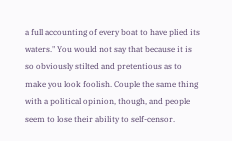a full accounting of every boat to have plied its waters." You would not say that because it is so obviously stilted and pretentious as to make you look foolish. Couple the same thing with a political opinion, though, and people seem to lose their ability to self-censor.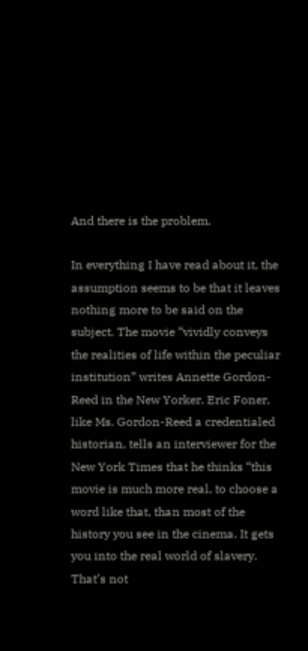And there is the problem.

In everything I have read about it, the assumption seems to be that it leaves nothing more to be said on the subject. The movie “vividly conveys the realities of life within the peculiar institution” writes Annette Gordon-Reed in the New Yorker. Eric Foner, like Ms. Gordon-Reed a credentialed historian, tells an interviewer for the New York Times that he thinks “this movie is much more real, to choose a word like that, than most of the history you see in the cinema. It gets you into the real world of slavery. That’s not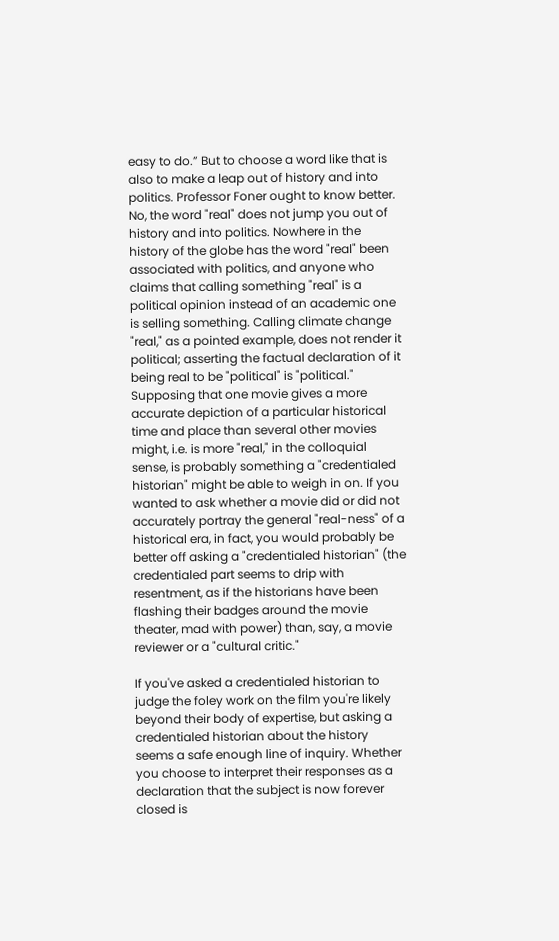easy to do.” But to choose a word like that is also to make a leap out of history and into politics. Professor Foner ought to know better.
No, the word "real" does not jump you out of history and into politics. Nowhere in the history of the globe has the word "real" been associated with politics, and anyone who claims that calling something "real" is a political opinion instead of an academic one is selling something. Calling climate change "real," as a pointed example, does not render it political; asserting the factual declaration of it being real to be "political" is "political." Supposing that one movie gives a more accurate depiction of a particular historical time and place than several other movies might, i.e. is more "real," in the colloquial sense, is probably something a "credentialed historian" might be able to weigh in on. If you wanted to ask whether a movie did or did not accurately portray the general "real-ness" of a historical era, in fact, you would probably be better off asking a "credentialed historian" (the credentialed part seems to drip with resentment, as if the historians have been flashing their badges around the movie theater, mad with power) than, say, a movie reviewer or a "cultural critic."

If you've asked a credentialed historian to judge the foley work on the film you're likely beyond their body of expertise, but asking a credentialed historian about the history seems a safe enough line of inquiry. Whether you choose to interpret their responses as a declaration that the subject is now forever closed is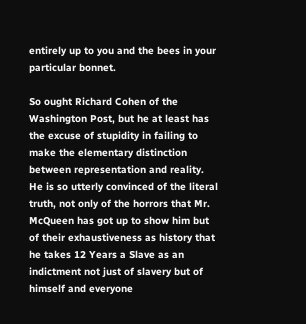entirely up to you and the bees in your particular bonnet.

So ought Richard Cohen of the Washington Post, but he at least has the excuse of stupidity in failing to make the elementary distinction between representation and reality. He is so utterly convinced of the literal truth, not only of the horrors that Mr. McQueen has got up to show him but of their exhaustiveness as history that he takes 12 Years a Slave as an indictment not just of slavery but of himself and everyone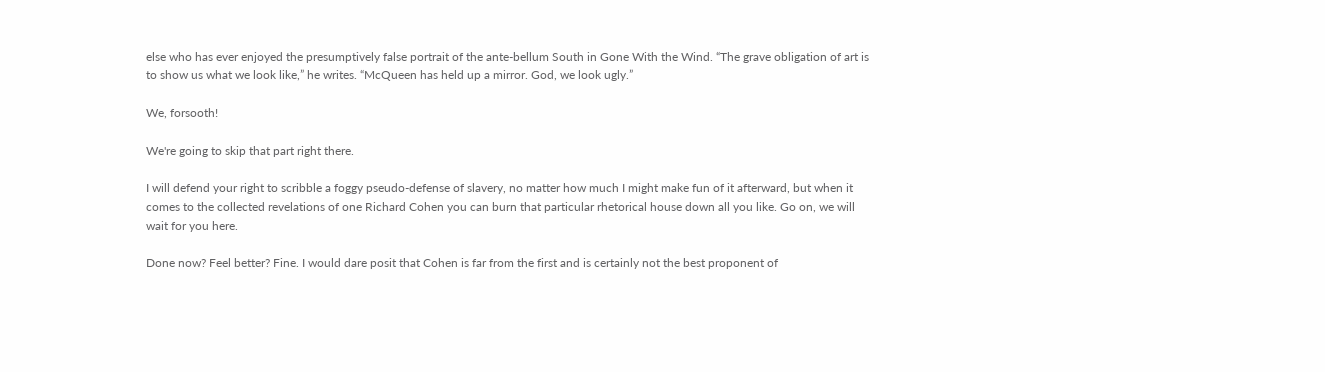else who has ever enjoyed the presumptively false portrait of the ante-bellum South in Gone With the Wind. “The grave obligation of art is to show us what we look like,” he writes. “McQueen has held up a mirror. God, we look ugly.”

We, forsooth!

We're going to skip that part right there.

I will defend your right to scribble a foggy pseudo-defense of slavery, no matter how much I might make fun of it afterward, but when it comes to the collected revelations of one Richard Cohen you can burn that particular rhetorical house down all you like. Go on, we will wait for you here.

Done now? Feel better? Fine. I would dare posit that Cohen is far from the first and is certainly not the best proponent of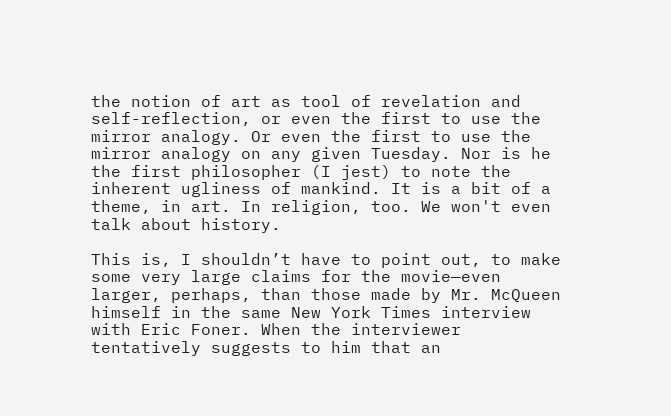the notion of art as tool of revelation and self-reflection, or even the first to use the mirror analogy. Or even the first to use the mirror analogy on any given Tuesday. Nor is he the first philosopher (I jest) to note the inherent ugliness of mankind. It is a bit of a theme, in art. In religion, too. We won't even talk about history.

This is, I shouldn’t have to point out, to make some very large claims for the movie—even larger, perhaps, than those made by Mr. McQueen himself in the same New York Times interview with Eric Foner. When the interviewer tentatively suggests to him that an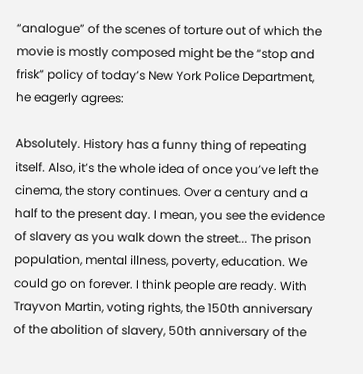“analogue” of the scenes of torture out of which the movie is mostly composed might be the “stop and frisk” policy of today’s New York Police Department, he eagerly agrees:

Absolutely. History has a funny thing of repeating itself. Also, it’s the whole idea of once you’ve left the cinema, the story continues. Over a century and a half to the present day. I mean, you see the evidence of slavery as you walk down the street... The prison population, mental illness, poverty, education. We could go on forever. I think people are ready. With Trayvon Martin, voting rights, the 150th anniversary of the abolition of slavery, 50th anniversary of the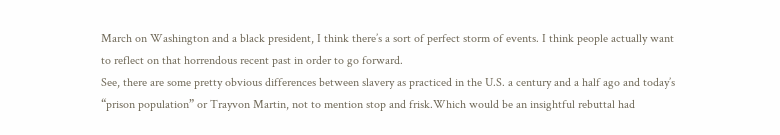March on Washington and a black president, I think there’s a sort of perfect storm of events. I think people actually want to reflect on that horrendous recent past in order to go forward.
See, there are some pretty obvious differences between slavery as practiced in the U.S. a century and a half ago and today’s “prison population” or Trayvon Martin, not to mention stop and frisk.Which would be an insightful rebuttal had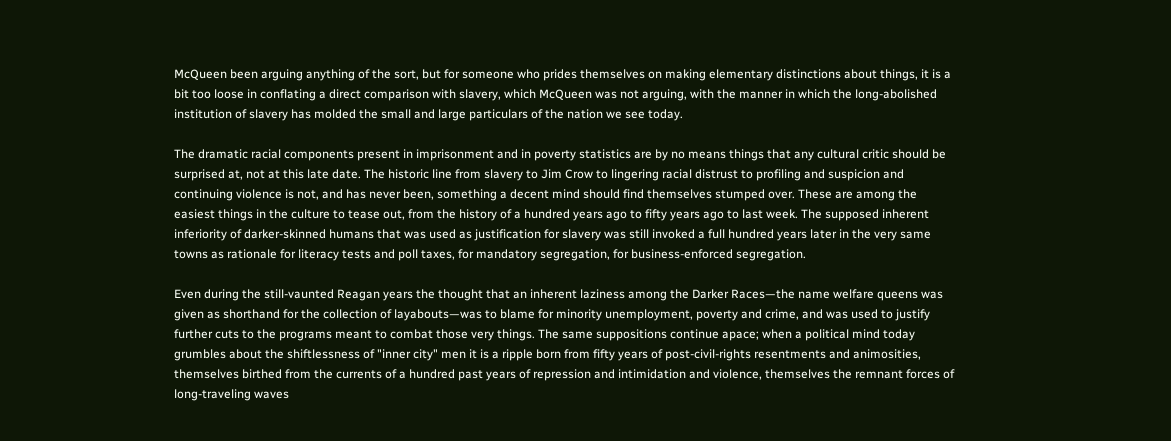McQueen been arguing anything of the sort, but for someone who prides themselves on making elementary distinctions about things, it is a bit too loose in conflating a direct comparison with slavery, which McQueen was not arguing, with the manner in which the long-abolished institution of slavery has molded the small and large particulars of the nation we see today.

The dramatic racial components present in imprisonment and in poverty statistics are by no means things that any cultural critic should be surprised at, not at this late date. The historic line from slavery to Jim Crow to lingering racial distrust to profiling and suspicion and continuing violence is not, and has never been, something a decent mind should find themselves stumped over. These are among the easiest things in the culture to tease out, from the history of a hundred years ago to fifty years ago to last week. The supposed inherent inferiority of darker-skinned humans that was used as justification for slavery was still invoked a full hundred years later in the very same towns as rationale for literacy tests and poll taxes, for mandatory segregation, for business-enforced segregation.

Even during the still-vaunted Reagan years the thought that an inherent laziness among the Darker Races—the name welfare queens was given as shorthand for the collection of layabouts—was to blame for minority unemployment, poverty and crime, and was used to justify further cuts to the programs meant to combat those very things. The same suppositions continue apace; when a political mind today grumbles about the shiftlessness of "inner city" men it is a ripple born from fifty years of post-civil-rights resentments and animosities, themselves birthed from the currents of a hundred past years of repression and intimidation and violence, themselves the remnant forces of long-traveling waves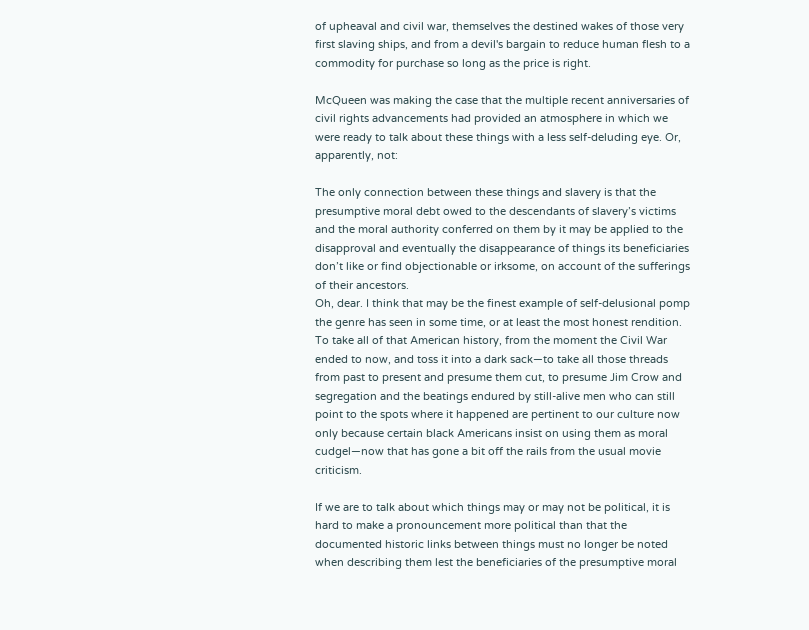of upheaval and civil war, themselves the destined wakes of those very first slaving ships, and from a devil's bargain to reduce human flesh to a commodity for purchase so long as the price is right.

McQueen was making the case that the multiple recent anniversaries of civil rights advancements had provided an atmosphere in which we were ready to talk about these things with a less self-deluding eye. Or, apparently, not:

The only connection between these things and slavery is that the presumptive moral debt owed to the descendants of slavery’s victims and the moral authority conferred on them by it may be applied to the disapproval and eventually the disappearance of things its beneficiaries don’t like or find objectionable or irksome, on account of the sufferings of their ancestors.
Oh, dear. I think that may be the finest example of self-delusional pomp the genre has seen in some time, or at least the most honest rendition. To take all of that American history, from the moment the Civil War ended to now, and toss it into a dark sack—to take all those threads from past to present and presume them cut, to presume Jim Crow and segregation and the beatings endured by still-alive men who can still point to the spots where it happened are pertinent to our culture now only because certain black Americans insist on using them as moral cudgel—now that has gone a bit off the rails from the usual movie criticism.

If we are to talk about which things may or may not be political, it is hard to make a pronouncement more political than that the documented historic links between things must no longer be noted when describing them lest the beneficiaries of the presumptive moral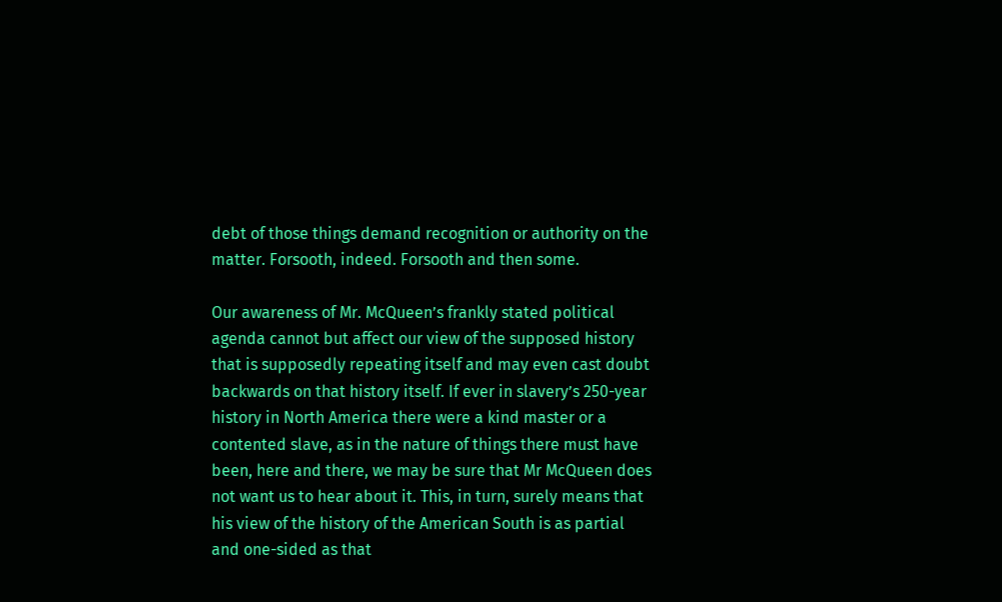debt of those things demand recognition or authority on the matter. Forsooth, indeed. Forsooth and then some.

Our awareness of Mr. McQueen’s frankly stated political agenda cannot but affect our view of the supposed history that is supposedly repeating itself and may even cast doubt backwards on that history itself. If ever in slavery’s 250-year history in North America there were a kind master or a contented slave, as in the nature of things there must have been, here and there, we may be sure that Mr McQueen does not want us to hear about it. This, in turn, surely means that his view of the history of the American South is as partial and one-sided as that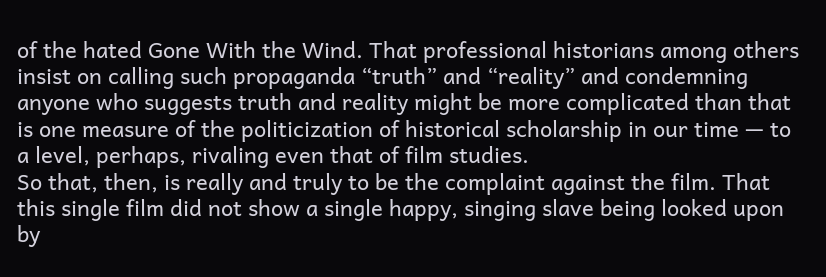of the hated Gone With the Wind. That professional historians among others insist on calling such propaganda “truth” and “reality” and condemning anyone who suggests truth and reality might be more complicated than that is one measure of the politicization of historical scholarship in our time — to a level, perhaps, rivaling even that of film studies.
So that, then, is really and truly to be the complaint against the film. That this single film did not show a single happy, singing slave being looked upon by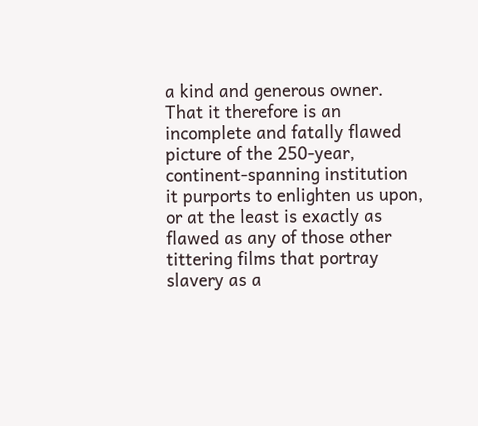a kind and generous owner. That it therefore is an incomplete and fatally flawed picture of the 250-year, continent-spanning institution it purports to enlighten us upon, or at the least is exactly as flawed as any of those other tittering films that portray slavery as a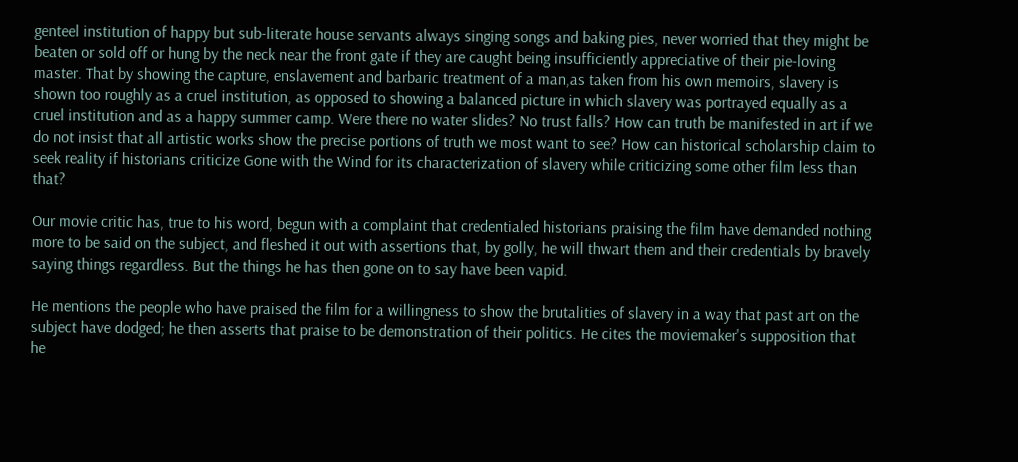genteel institution of happy but sub-literate house servants always singing songs and baking pies, never worried that they might be beaten or sold off or hung by the neck near the front gate if they are caught being insufficiently appreciative of their pie-loving master. That by showing the capture, enslavement and barbaric treatment of a man,as taken from his own memoirs, slavery is shown too roughly as a cruel institution, as opposed to showing a balanced picture in which slavery was portrayed equally as a cruel institution and as a happy summer camp. Were there no water slides? No trust falls? How can truth be manifested in art if we do not insist that all artistic works show the precise portions of truth we most want to see? How can historical scholarship claim to seek reality if historians criticize Gone with the Wind for its characterization of slavery while criticizing some other film less than that?

Our movie critic has, true to his word, begun with a complaint that credentialed historians praising the film have demanded nothing more to be said on the subject, and fleshed it out with assertions that, by golly, he will thwart them and their credentials by bravely saying things regardless. But the things he has then gone on to say have been vapid.

He mentions the people who have praised the film for a willingness to show the brutalities of slavery in a way that past art on the subject have dodged; he then asserts that praise to be demonstration of their politics. He cites the moviemaker's supposition that he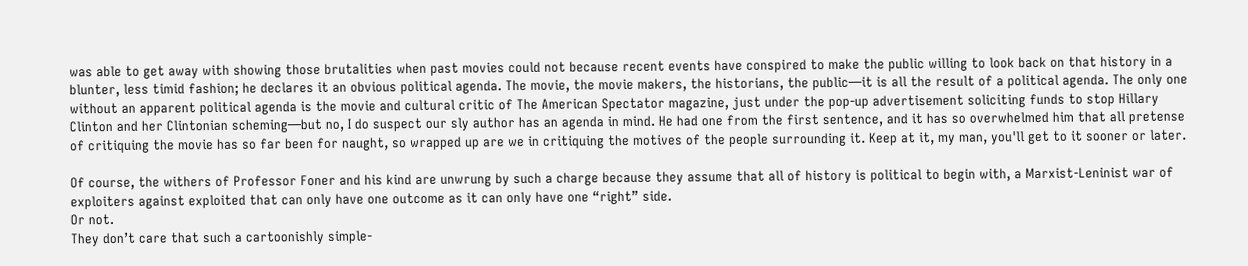was able to get away with showing those brutalities when past movies could not because recent events have conspired to make the public willing to look back on that history in a blunter, less timid fashion; he declares it an obvious political agenda. The movie, the movie makers, the historians, the public—it is all the result of a political agenda. The only one without an apparent political agenda is the movie and cultural critic of The American Spectator magazine, just under the pop-up advertisement soliciting funds to stop Hillary Clinton and her Clintonian scheming—but no, I do suspect our sly author has an agenda in mind. He had one from the first sentence, and it has so overwhelmed him that all pretense of critiquing the movie has so far been for naught, so wrapped up are we in critiquing the motives of the people surrounding it. Keep at it, my man, you'll get to it sooner or later.

Of course, the withers of Professor Foner and his kind are unwrung by such a charge because they assume that all of history is political to begin with, a Marxist-Leninist war of exploiters against exploited that can only have one outcome as it can only have one “right” side.
Or not.
They don’t care that such a cartoonishly simple-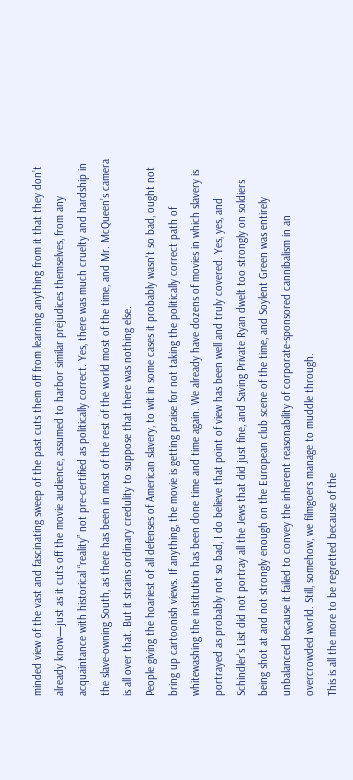minded view of the vast and fascinating sweep of the past cuts them off from learning anything from it that they don’t already know—just as it cuts off the movie audience, assumed to harbor similar prejudices themselves, from any acquaintance with historical “reality” not pre-certified as politically correct. Yes, there was much cruelty and hardship in the slave-owning South, as there has been in most of the rest of the world most of the time, and Mr. McQueen’s camera is all over that. But it strains ordinary credulity to suppose that there was nothing else.
People giving the hoariest of all defenses of American slavery, to wit in some cases it probably wasn't so bad, ought not bring up cartoonish views. If anything, the movie is getting praise for not taking the politically correct path of whitewashing the institution has been done time and time again. We already have dozens of movies in which slavery is portrayed as probably not so bad, I do believe that point of view has been well and truly covered. Yes, yes, and Schindler's List did not portray all the Jews that did just fine, and Saving Private Ryan dwelt too strongly on soldiers being shot at and not strongly enough on the European club scene of the time, and Soylent Green was entirely unbalanced because it failed to convey the inherent reasonability of corporate-sponsored cannibalism in an overcrowded world. Still, somehow, we filmgoers manage to muddle through.
This is all the more to be regretted because of the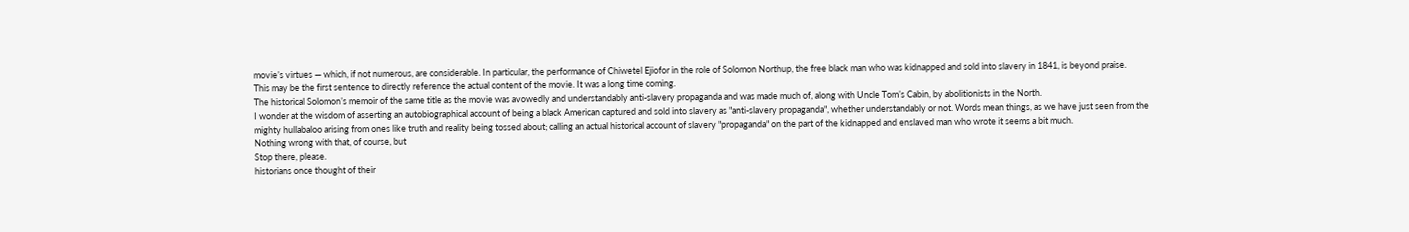movie’s virtues — which, if not numerous, are considerable. In particular, the performance of Chiwetel Ejiofor in the role of Solomon Northup, the free black man who was kidnapped and sold into slavery in 1841, is beyond praise.
This may be the first sentence to directly reference the actual content of the movie. It was a long time coming.
The historical Solomon’s memoir of the same title as the movie was avowedly and understandably anti-slavery propaganda and was made much of, along with Uncle Tom’s Cabin, by abolitionists in the North.
I wonder at the wisdom of asserting an autobiographical account of being a black American captured and sold into slavery as "anti-slavery propaganda", whether understandably or not. Words mean things, as we have just seen from the mighty hullabaloo arising from ones like truth and reality being tossed about; calling an actual historical account of slavery "propaganda" on the part of the kidnapped and enslaved man who wrote it seems a bit much.
Nothing wrong with that, of course, but
Stop there, please.
historians once thought of their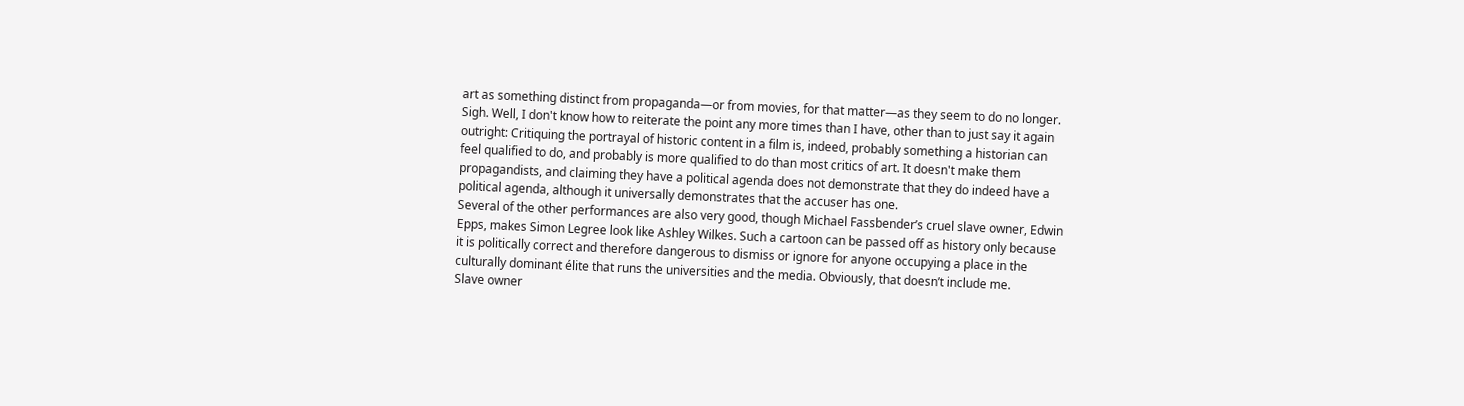art as something distinct from propaganda—or from movies, for that matter—as they seem to do no longer.
Sigh. Well, I don't know how to reiterate the point any more times than I have, other than to just say it again outright: Critiquing the portrayal of historic content in a film is, indeed, probably something a historian can feel qualified to do, and probably is more qualified to do than most critics of art. It doesn't make them propagandists, and claiming they have a political agenda does not demonstrate that they do indeed have a political agenda, although it universally demonstrates that the accuser has one.
Several of the other performances are also very good, though Michael Fassbender’s cruel slave owner, Edwin Epps, makes Simon Legree look like Ashley Wilkes. Such a cartoon can be passed off as history only because it is politically correct and therefore dangerous to dismiss or ignore for anyone occupying a place in the culturally dominant élite that runs the universities and the media. Obviously, that doesn’t include me.
Slave owner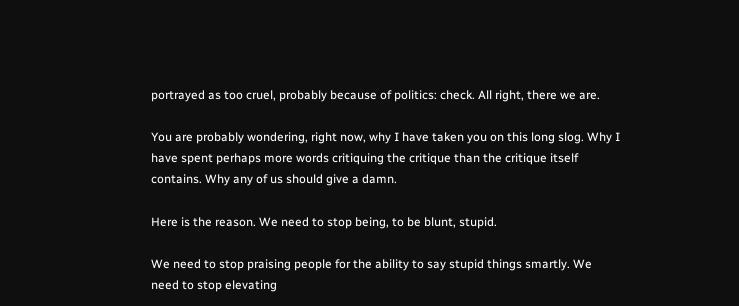portrayed as too cruel, probably because of politics: check. All right, there we are.

You are probably wondering, right now, why I have taken you on this long slog. Why I have spent perhaps more words critiquing the critique than the critique itself contains. Why any of us should give a damn.

Here is the reason. We need to stop being, to be blunt, stupid.

We need to stop praising people for the ability to say stupid things smartly. We need to stop elevating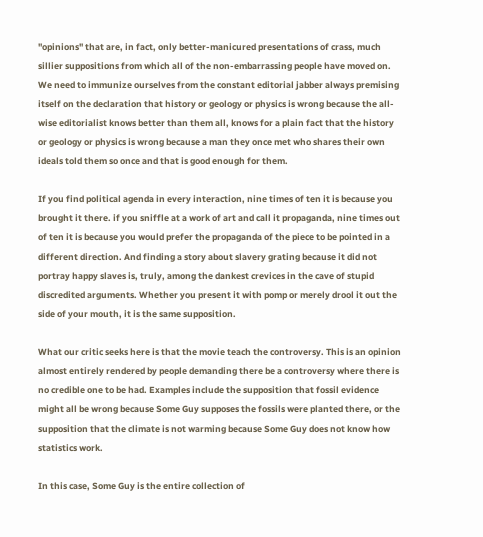"opinions" that are, in fact, only better-manicured presentations of crass, much sillier suppositions from which all of the non-embarrassing people have moved on. We need to immunize ourselves from the constant editorial jabber always premising itself on the declaration that history or geology or physics is wrong because the all-wise editorialist knows better than them all, knows for a plain fact that the history or geology or physics is wrong because a man they once met who shares their own ideals told them so once and that is good enough for them.

If you find political agenda in every interaction, nine times of ten it is because you brought it there. if you sniffle at a work of art and call it propaganda, nine times out of ten it is because you would prefer the propaganda of the piece to be pointed in a different direction. And finding a story about slavery grating because it did not portray happy slaves is, truly, among the dankest crevices in the cave of stupid discredited arguments. Whether you present it with pomp or merely drool it out the side of your mouth, it is the same supposition.

What our critic seeks here is that the movie teach the controversy. This is an opinion almost entirely rendered by people demanding there be a controversy where there is no credible one to be had. Examples include the supposition that fossil evidence might all be wrong because Some Guy supposes the fossils were planted there, or the supposition that the climate is not warming because Some Guy does not know how statistics work.

In this case, Some Guy is the entire collection of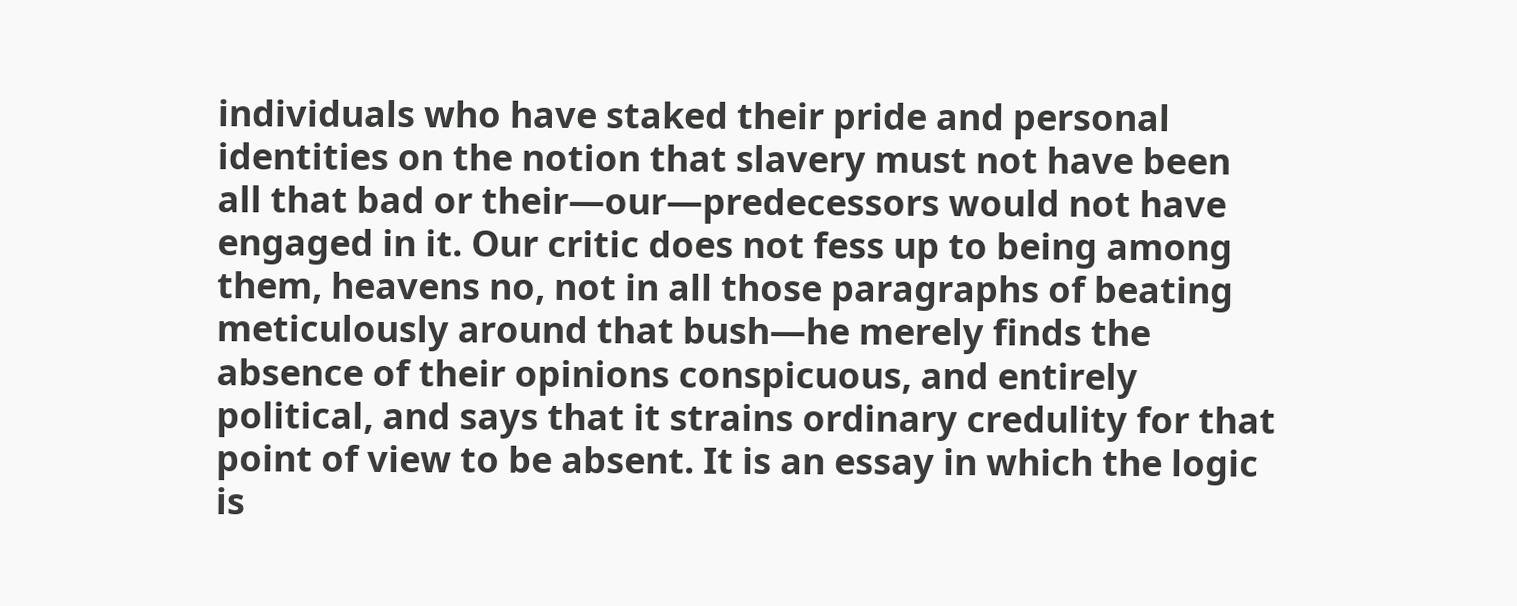individuals who have staked their pride and personal identities on the notion that slavery must not have been all that bad or their—our—predecessors would not have engaged in it. Our critic does not fess up to being among them, heavens no, not in all those paragraphs of beating meticulously around that bush—he merely finds the absence of their opinions conspicuous, and entirely political, and says that it strains ordinary credulity for that point of view to be absent. It is an essay in which the logic is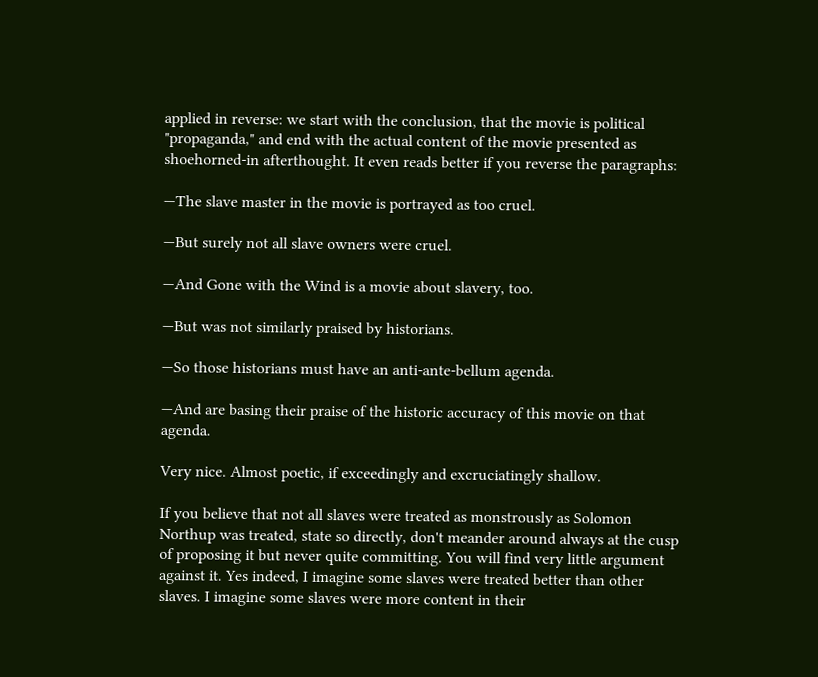applied in reverse: we start with the conclusion, that the movie is political "propaganda," and end with the actual content of the movie presented as shoehorned-in afterthought. It even reads better if you reverse the paragraphs:

—The slave master in the movie is portrayed as too cruel.

—But surely not all slave owners were cruel.

—And Gone with the Wind is a movie about slavery, too.

—But was not similarly praised by historians.

—So those historians must have an anti-ante-bellum agenda.

—And are basing their praise of the historic accuracy of this movie on that agenda.

Very nice. Almost poetic, if exceedingly and excruciatingly shallow.

If you believe that not all slaves were treated as monstrously as Solomon Northup was treated, state so directly, don't meander around always at the cusp of proposing it but never quite committing. You will find very little argument against it. Yes indeed, I imagine some slaves were treated better than other slaves. I imagine some slaves were more content in their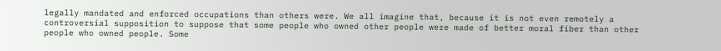legally mandated and enforced occupations than others were. We all imagine that, because it is not even remotely a controversial supposition to suppose that some people who owned other people were made of better moral fiber than other people who owned people. Some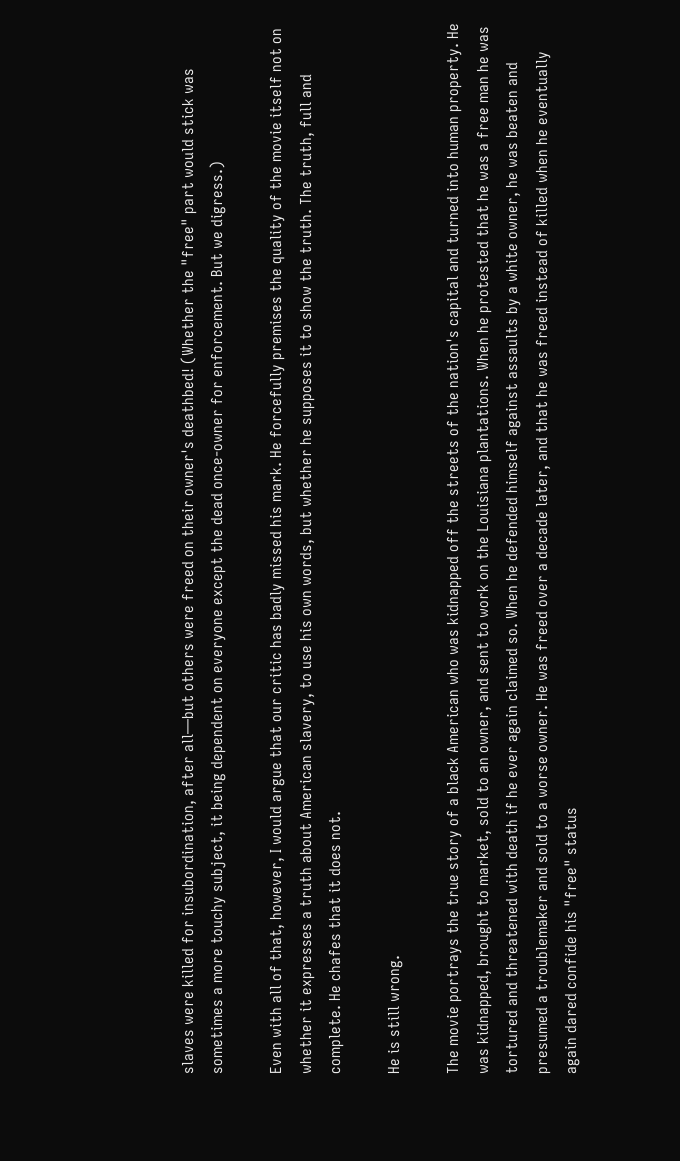slaves were killed for insubordination, after all—but others were freed on their owner's deathbed! (Whether the "free" part would stick was sometimes a more touchy subject, it being dependent on everyone except the dead once-owner for enforcement. But we digress.)

Even with all of that, however, I would argue that our critic has badly missed his mark. He forcefully premises the quality of the movie itself not on whether it expresses a truth about American slavery, to use his own words, but whether he supposes it to show the truth. The truth, full and complete. He chafes that it does not.

He is still wrong.

The movie portrays the true story of a black American who was kidnapped off the streets of the nation's capital and turned into human property. He was kidnapped, brought to market, sold to an owner, and sent to work on the Louisiana plantations. When he protested that he was a free man he was tortured and threatened with death if he ever again claimed so. When he defended himself against assaults by a white owner, he was beaten and presumed a troublemaker and sold to a worse owner. He was freed over a decade later, and that he was freed instead of killed when he eventually again dared confide his "free" status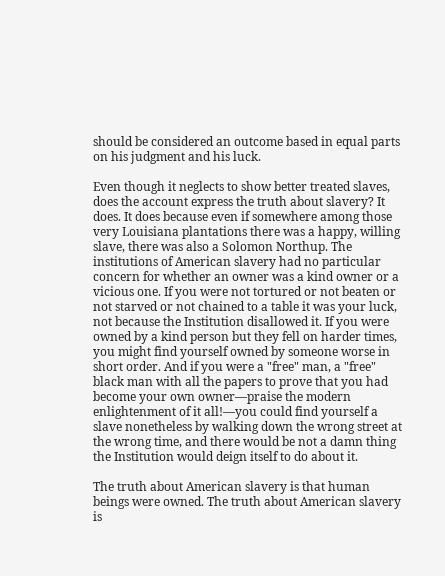should be considered an outcome based in equal parts on his judgment and his luck.

Even though it neglects to show better treated slaves, does the account express the truth about slavery? It does. It does because even if somewhere among those very Louisiana plantations there was a happy, willing slave, there was also a Solomon Northup. The institutions of American slavery had no particular concern for whether an owner was a kind owner or a vicious one. If you were not tortured or not beaten or not starved or not chained to a table it was your luck, not because the Institution disallowed it. If you were owned by a kind person but they fell on harder times, you might find yourself owned by someone worse in short order. And if you were a "free" man, a "free" black man with all the papers to prove that you had become your own owner—praise the modern enlightenment of it all!—you could find yourself a slave nonetheless by walking down the wrong street at the wrong time, and there would be not a damn thing the Institution would deign itself to do about it.

The truth about American slavery is that human beings were owned. The truth about American slavery is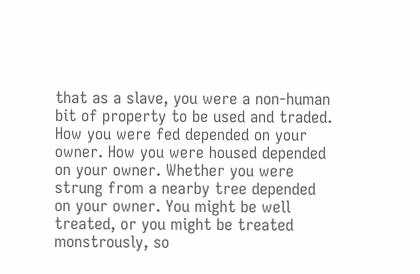that as a slave, you were a non-human bit of property to be used and traded. How you were fed depended on your owner. How you were housed depended on your owner. Whether you were strung from a nearby tree depended on your owner. You might be well treated, or you might be treated monstrously, so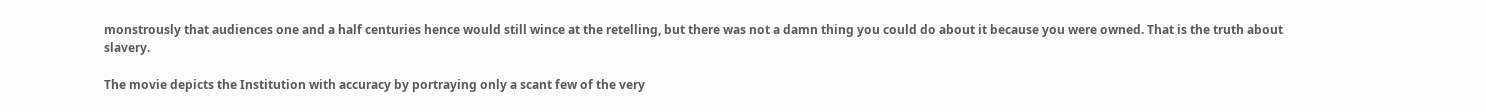monstrously that audiences one and a half centuries hence would still wince at the retelling, but there was not a damn thing you could do about it because you were owned. That is the truth about slavery.

The movie depicts the Institution with accuracy by portraying only a scant few of the very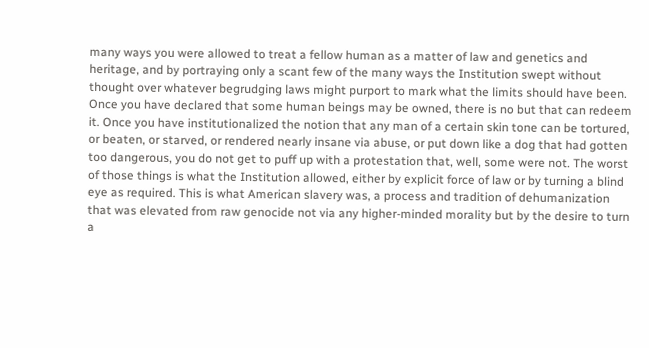many ways you were allowed to treat a fellow human as a matter of law and genetics and heritage, and by portraying only a scant few of the many ways the Institution swept without thought over whatever begrudging laws might purport to mark what the limits should have been. Once you have declared that some human beings may be owned, there is no but that can redeem it. Once you have institutionalized the notion that any man of a certain skin tone can be tortured, or beaten, or starved, or rendered nearly insane via abuse, or put down like a dog that had gotten too dangerous, you do not get to puff up with a protestation that, well, some were not. The worst of those things is what the Institution allowed, either by explicit force of law or by turning a blind eye as required. This is what American slavery was, a process and tradition of dehumanization that was elevated from raw genocide not via any higher-minded morality but by the desire to turn a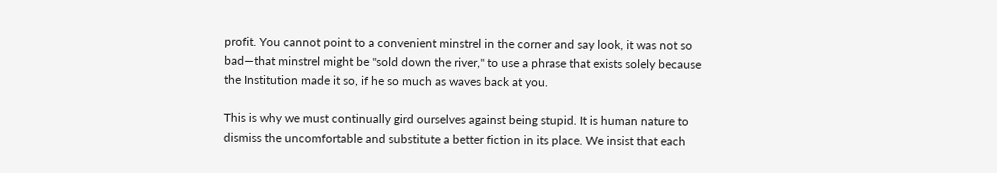profit. You cannot point to a convenient minstrel in the corner and say look, it was not so bad—that minstrel might be "sold down the river," to use a phrase that exists solely because the Institution made it so, if he so much as waves back at you.

This is why we must continually gird ourselves against being stupid. It is human nature to dismiss the uncomfortable and substitute a better fiction in its place. We insist that each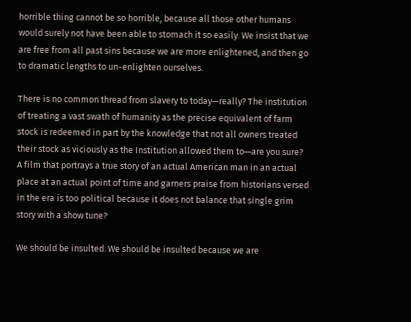horrible thing cannot be so horrible, because all those other humans would surely not have been able to stomach it so easily. We insist that we are free from all past sins because we are more enlightened, and then go to dramatic lengths to un-enlighten ourselves.

There is no common thread from slavery to today—really? The institution of treating a vast swath of humanity as the precise equivalent of farm stock is redeemed in part by the knowledge that not all owners treated their stock as viciously as the Institution allowed them to—are you sure? A film that portrays a true story of an actual American man in an actual place at an actual point of time and garners praise from historians versed in the era is too political because it does not balance that single grim story with a show tune?

We should be insulted. We should be insulted because we are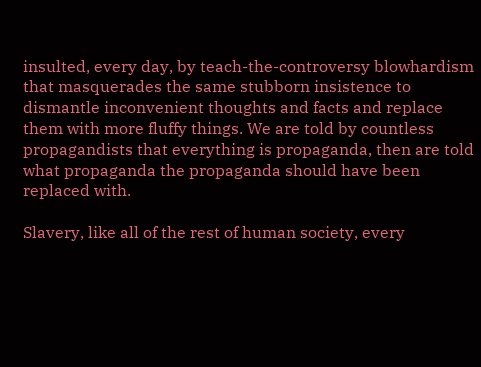insulted, every day, by teach-the-controversy blowhardism that masquerades the same stubborn insistence to dismantle inconvenient thoughts and facts and replace them with more fluffy things. We are told by countless propagandists that everything is propaganda, then are told what propaganda the propaganda should have been replaced with.

Slavery, like all of the rest of human society, every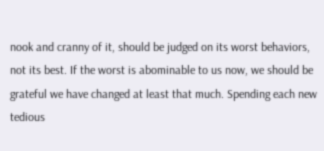nook and cranny of it, should be judged on its worst behaviors, not its best. If the worst is abominable to us now, we should be grateful we have changed at least that much. Spending each new tedious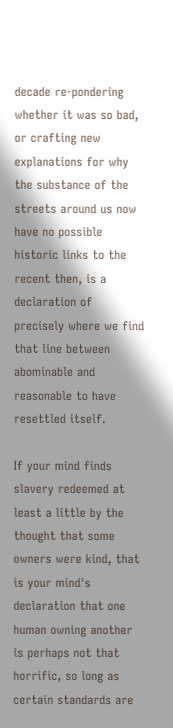decade re-pondering whether it was so bad, or crafting new explanations for why the substance of the streets around us now have no possible historic links to the recent then, is a declaration of precisely where we find that line between abominable and reasonable to have resettled itself.

If your mind finds slavery redeemed at least a little by the thought that some owners were kind, that is your mind's declaration that one human owning another is perhaps not that horrific, so long as certain standards are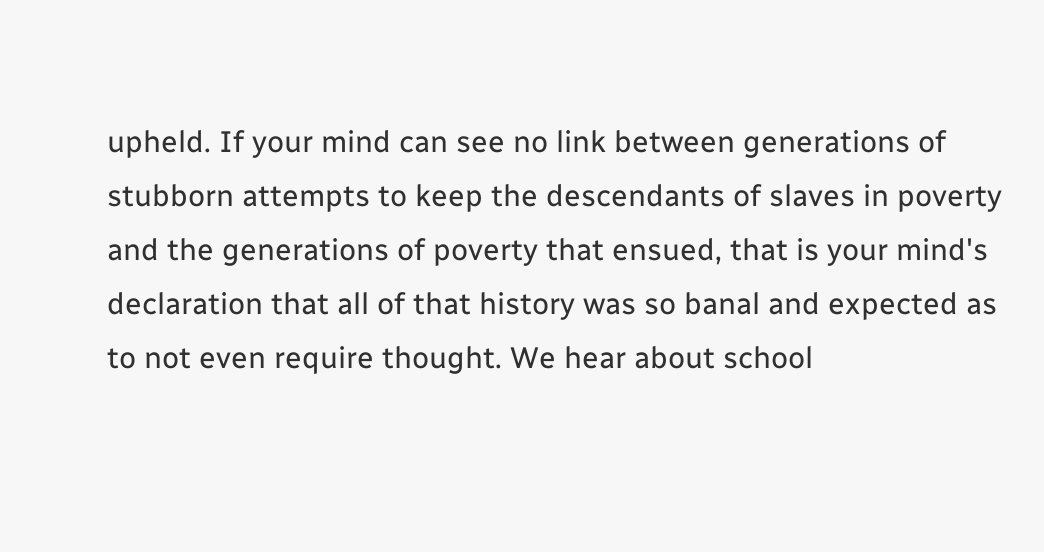upheld. If your mind can see no link between generations of stubborn attempts to keep the descendants of slaves in poverty and the generations of poverty that ensued, that is your mind's declaration that all of that history was so banal and expected as to not even require thought. We hear about school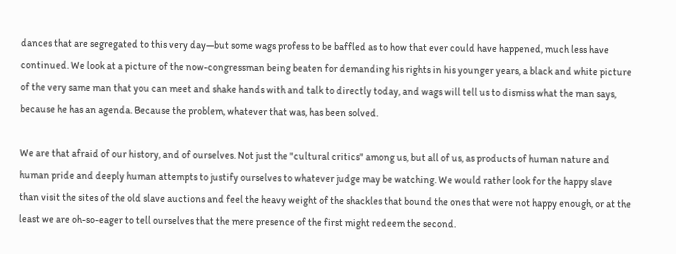dances that are segregated to this very day—but some wags profess to be baffled as to how that ever could have happened, much less have continued. We look at a picture of the now-congressman being beaten for demanding his rights in his younger years, a black and white picture of the very same man that you can meet and shake hands with and talk to directly today, and wags will tell us to dismiss what the man says, because he has an agenda. Because the problem, whatever that was, has been solved.

We are that afraid of our history, and of ourselves. Not just the "cultural critics" among us, but all of us, as products of human nature and human pride and deeply human attempts to justify ourselves to whatever judge may be watching. We would rather look for the happy slave than visit the sites of the old slave auctions and feel the heavy weight of the shackles that bound the ones that were not happy enough, or at the least we are oh-so-eager to tell ourselves that the mere presence of the first might redeem the second.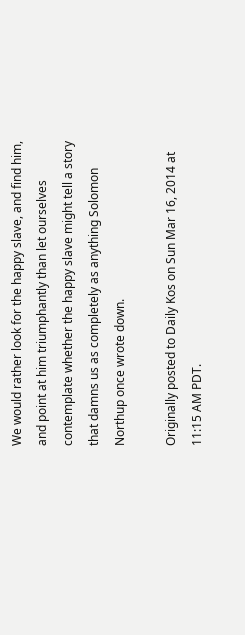We would rather look for the happy slave, and find him, and point at him triumphantly than let ourselves contemplate whether the happy slave might tell a story that damns us as completely as anything Solomon Northup once wrote down.

Originally posted to Daily Kos on Sun Mar 16, 2014 at 11:15 AM PDT.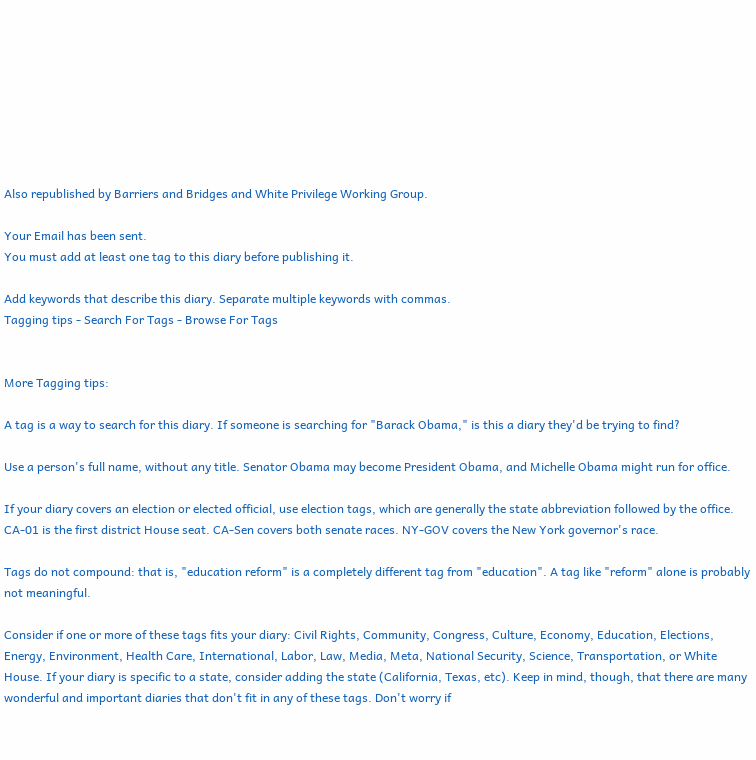Also republished by Barriers and Bridges and White Privilege Working Group.

Your Email has been sent.
You must add at least one tag to this diary before publishing it.

Add keywords that describe this diary. Separate multiple keywords with commas.
Tagging tips - Search For Tags - Browse For Tags


More Tagging tips:

A tag is a way to search for this diary. If someone is searching for "Barack Obama," is this a diary they'd be trying to find?

Use a person's full name, without any title. Senator Obama may become President Obama, and Michelle Obama might run for office.

If your diary covers an election or elected official, use election tags, which are generally the state abbreviation followed by the office. CA-01 is the first district House seat. CA-Sen covers both senate races. NY-GOV covers the New York governor's race.

Tags do not compound: that is, "education reform" is a completely different tag from "education". A tag like "reform" alone is probably not meaningful.

Consider if one or more of these tags fits your diary: Civil Rights, Community, Congress, Culture, Economy, Education, Elections, Energy, Environment, Health Care, International, Labor, Law, Media, Meta, National Security, Science, Transportation, or White House. If your diary is specific to a state, consider adding the state (California, Texas, etc). Keep in mind, though, that there are many wonderful and important diaries that don't fit in any of these tags. Don't worry if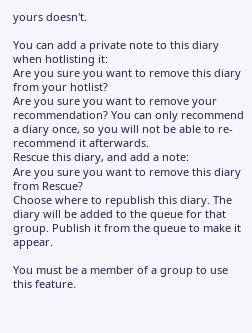yours doesn't.

You can add a private note to this diary when hotlisting it:
Are you sure you want to remove this diary from your hotlist?
Are you sure you want to remove your recommendation? You can only recommend a diary once, so you will not be able to re-recommend it afterwards.
Rescue this diary, and add a note:
Are you sure you want to remove this diary from Rescue?
Choose where to republish this diary. The diary will be added to the queue for that group. Publish it from the queue to make it appear.

You must be a member of a group to use this feature.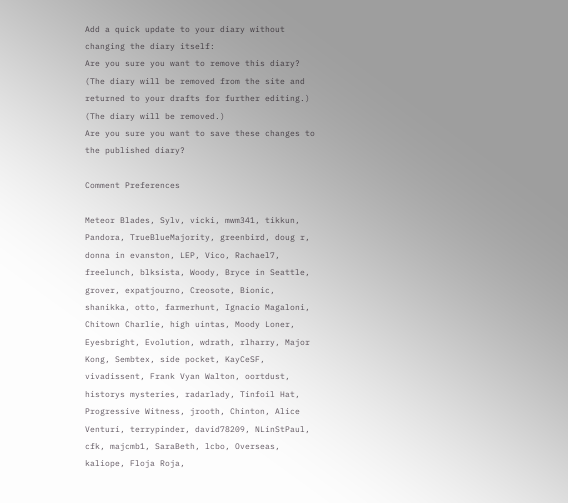Add a quick update to your diary without changing the diary itself:
Are you sure you want to remove this diary?
(The diary will be removed from the site and returned to your drafts for further editing.)
(The diary will be removed.)
Are you sure you want to save these changes to the published diary?

Comment Preferences

Meteor Blades, Sylv, vicki, mwm341, tikkun, Pandora, TrueBlueMajority, greenbird, doug r, donna in evanston, LEP, Vico, Rachael7, freelunch, blksista, Woody, Bryce in Seattle, grover, expatjourno, Creosote, Bionic, shanikka, otto, farmerhunt, Ignacio Magaloni, Chitown Charlie, high uintas, Moody Loner, Eyesbright, Evolution, wdrath, rlharry, Major Kong, Sembtex, side pocket, KayCeSF, vivadissent, Frank Vyan Walton, oortdust, historys mysteries, radarlady, Tinfoil Hat, Progressive Witness, jrooth, Chinton, Alice Venturi, terrypinder, david78209, NLinStPaul, cfk, majcmb1, SaraBeth, lcbo, Overseas, kaliope, Floja Roja,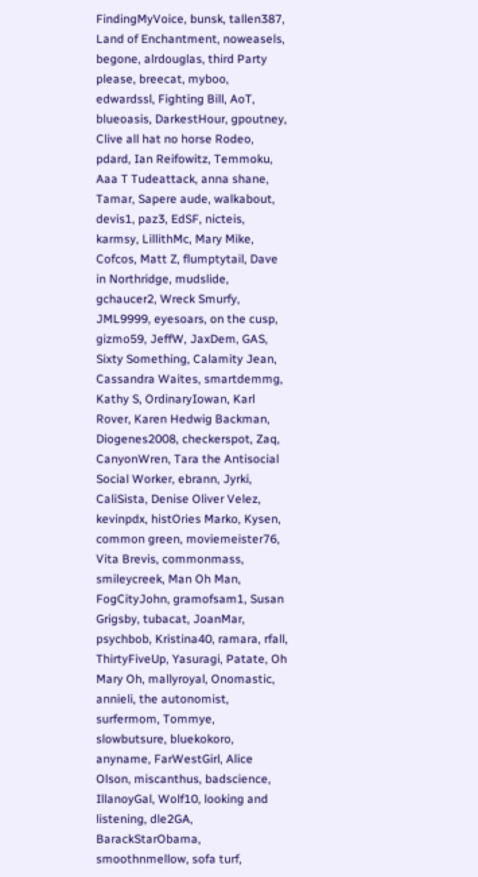FindingMyVoice, bunsk, tallen387, Land of Enchantment, noweasels, begone, alrdouglas, third Party please, breecat, myboo, edwardssl, Fighting Bill, AoT, blueoasis, DarkestHour, gpoutney, Clive all hat no horse Rodeo, pdard, Ian Reifowitz, Temmoku, Aaa T Tudeattack, anna shane, Tamar, Sapere aude, walkabout, devis1, paz3, EdSF, nicteis, karmsy, LillithMc, Mary Mike, Cofcos, Matt Z, flumptytail, Dave in Northridge, mudslide, gchaucer2, Wreck Smurfy, JML9999, eyesoars, on the cusp, gizmo59, JeffW, JaxDem, GAS, Sixty Something, Calamity Jean, Cassandra Waites, smartdemmg, Kathy S, OrdinaryIowan, Karl Rover, Karen Hedwig Backman, Diogenes2008, checkerspot, Zaq, CanyonWren, Tara the Antisocial Social Worker, ebrann, Jyrki, CaliSista, Denise Oliver Velez, kevinpdx, histOries Marko, Kysen, common green, moviemeister76, Vita Brevis, commonmass, smileycreek, Man Oh Man, FogCityJohn, gramofsam1, Susan Grigsby, tubacat, JoanMar, psychbob, Kristina40, ramara, rfall, ThirtyFiveUp, Yasuragi, Patate, Oh Mary Oh, mallyroyal, Onomastic, annieli, the autonomist, surfermom, Tommye, slowbutsure, bluekokoro, anyname, FarWestGirl, Alice Olson, miscanthus, badscience, IllanoyGal, Wolf10, looking and listening, dle2GA, BarackStarObama, smoothnmellow, sofa turf,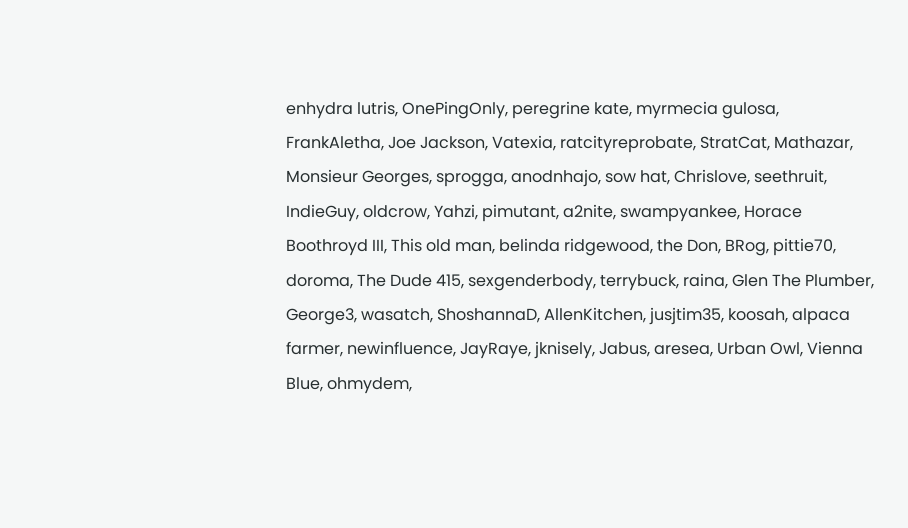enhydra lutris, OnePingOnly, peregrine kate, myrmecia gulosa, FrankAletha, Joe Jackson, Vatexia, ratcityreprobate, StratCat, Mathazar, Monsieur Georges, sprogga, anodnhajo, sow hat, Chrislove, seethruit, IndieGuy, oldcrow, Yahzi, pimutant, a2nite, swampyankee, Horace Boothroyd III, This old man, belinda ridgewood, the Don, BRog, pittie70, doroma, The Dude 415, sexgenderbody, terrybuck, raina, Glen The Plumber, George3, wasatch, ShoshannaD, AllenKitchen, jusjtim35, koosah, alpaca farmer, newinfluence, JayRaye, jknisely, Jabus, aresea, Urban Owl, Vienna Blue, ohmydem,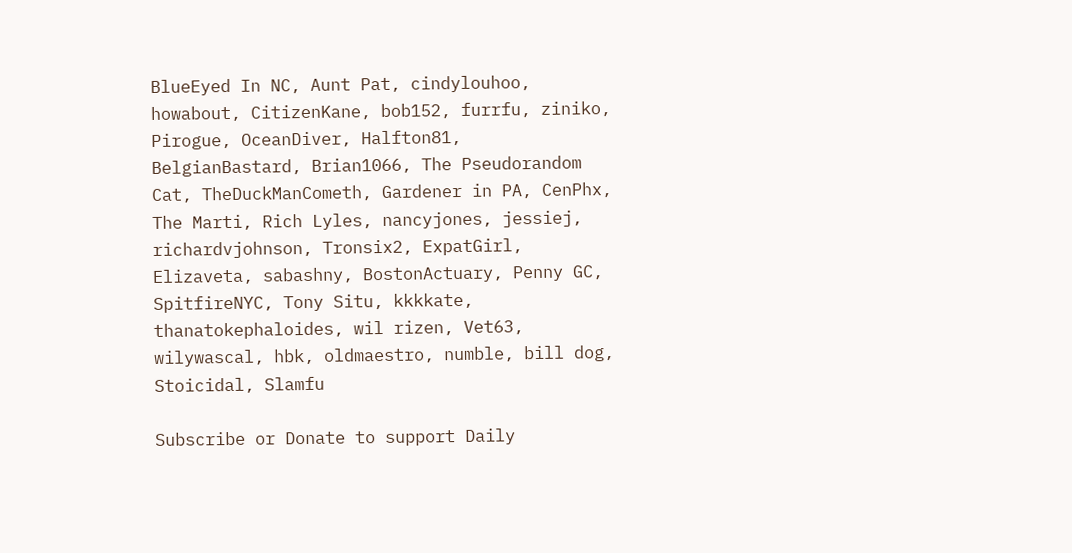BlueEyed In NC, Aunt Pat, cindylouhoo, howabout, CitizenKane, bob152, furrfu, ziniko, Pirogue, OceanDiver, Halfton81, BelgianBastard, Brian1066, The Pseudorandom Cat, TheDuckManCometh, Gardener in PA, CenPhx, The Marti, Rich Lyles, nancyjones, jessiej, richardvjohnson, Tronsix2, ExpatGirl, Elizaveta, sabashny, BostonActuary, Penny GC, SpitfireNYC, Tony Situ, kkkkate, thanatokephaloides, wil rizen, Vet63, wilywascal, hbk, oldmaestro, numble, bill dog, Stoicidal, Slamfu

Subscribe or Donate to support Daily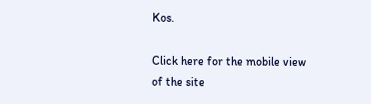Kos.

Click here for the mobile view of the site